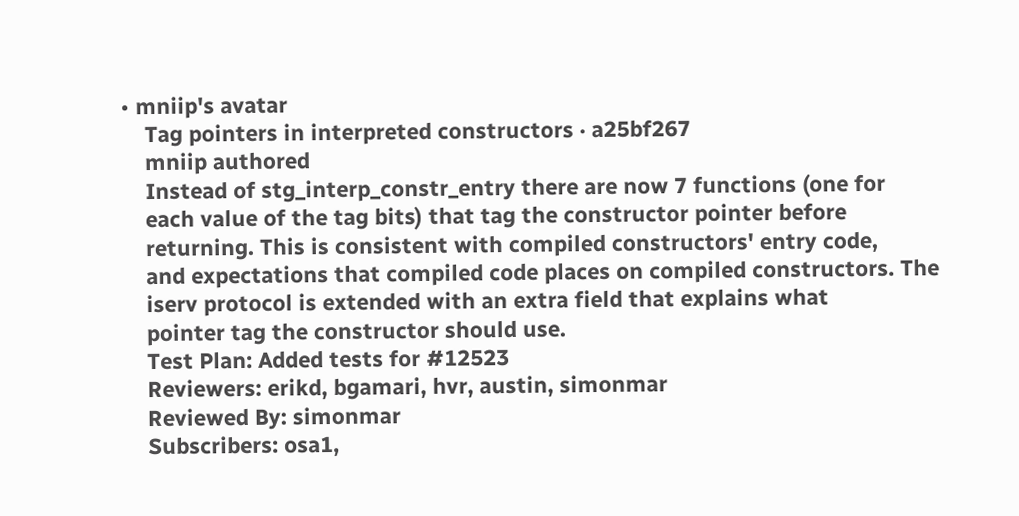• mniip's avatar
    Tag pointers in interpreted constructors · a25bf267
    mniip authored
    Instead of stg_interp_constr_entry there are now 7 functions (one for
    each value of the tag bits) that tag the constructor pointer before
    returning. This is consistent with compiled constructors' entry code,
    and expectations that compiled code places on compiled constructors. The
    iserv protocol is extended with an extra field that explains what
    pointer tag the constructor should use.
    Test Plan: Added tests for #12523
    Reviewers: erikd, bgamari, hvr, austin, simonmar
    Reviewed By: simonmar
    Subscribers: osa1,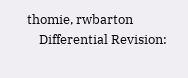thomie, rwbarton
    Differential Revision: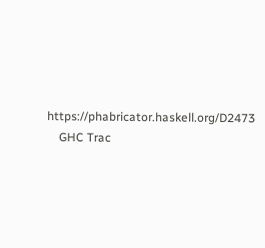https://phabricator.haskell.org/D2473
    GHC Trac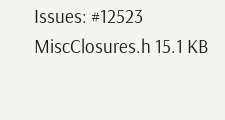Issues: #12523
MiscClosures.h 15.1 KB